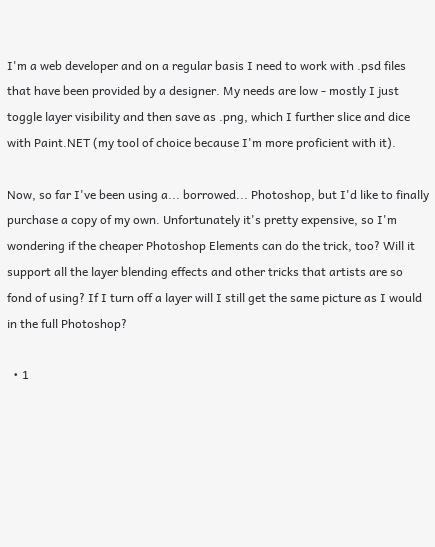I'm a web developer and on a regular basis I need to work with .psd files that have been provided by a designer. My needs are low - mostly I just toggle layer visibility and then save as .png, which I further slice and dice with Paint.NET (my tool of choice because I'm more proficient with it).

Now, so far I've been using a... borrowed... Photoshop, but I'd like to finally purchase a copy of my own. Unfortunately it's pretty expensive, so I'm wondering if the cheaper Photoshop Elements can do the trick, too? Will it support all the layer blending effects and other tricks that artists are so fond of using? If I turn off a layer will I still get the same picture as I would in the full Photoshop?

  • 1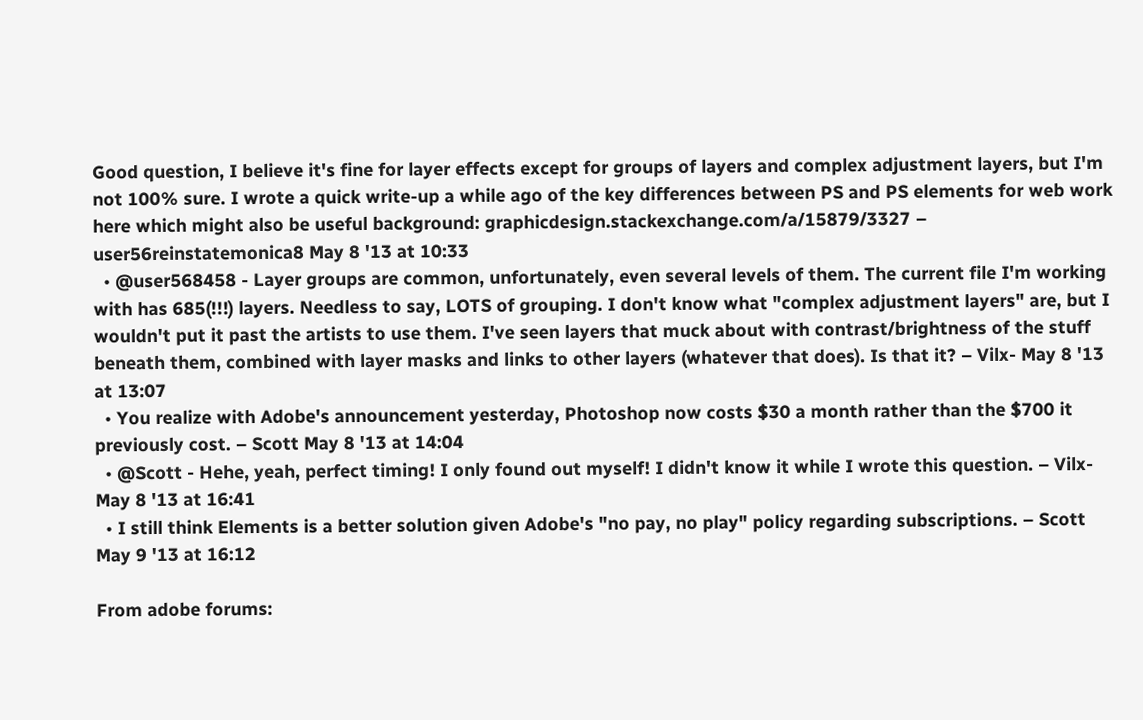Good question, I believe it's fine for layer effects except for groups of layers and complex adjustment layers, but I'm not 100% sure. I wrote a quick write-up a while ago of the key differences between PS and PS elements for web work here which might also be useful background: graphicdesign.stackexchange.com/a/15879/3327 – user56reinstatemonica8 May 8 '13 at 10:33
  • @user568458 - Layer groups are common, unfortunately, even several levels of them. The current file I'm working with has 685(!!!) layers. Needless to say, LOTS of grouping. I don't know what "complex adjustment layers" are, but I wouldn't put it past the artists to use them. I've seen layers that muck about with contrast/brightness of the stuff beneath them, combined with layer masks and links to other layers (whatever that does). Is that it? – Vilx- May 8 '13 at 13:07
  • You realize with Adobe's announcement yesterday, Photoshop now costs $30 a month rather than the $700 it previously cost. – Scott May 8 '13 at 14:04
  • @Scott - Hehe, yeah, perfect timing! I only found out myself! I didn't know it while I wrote this question. – Vilx- May 8 '13 at 16:41
  • I still think Elements is a better solution given Adobe's "no pay, no play" policy regarding subscriptions. – Scott May 9 '13 at 16:12

From adobe forums: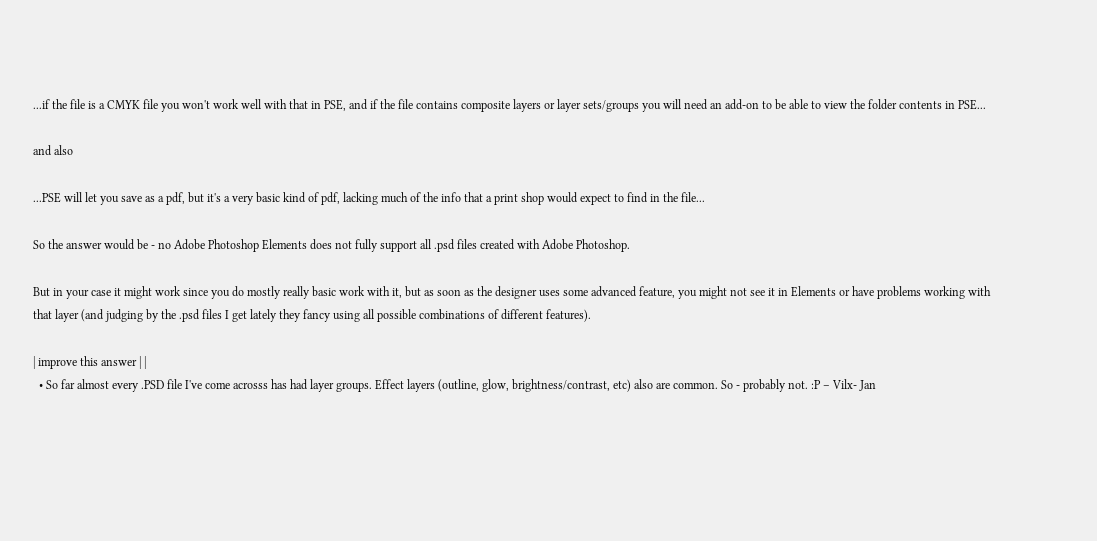...if the file is a CMYK file you won't work well with that in PSE, and if the file contains composite layers or layer sets/groups you will need an add-on to be able to view the folder contents in PSE...

and also

...PSE will let you save as a pdf, but it's a very basic kind of pdf, lacking much of the info that a print shop would expect to find in the file...

So the answer would be - no Adobe Photoshop Elements does not fully support all .psd files created with Adobe Photoshop.

But in your case it might work since you do mostly really basic work with it, but as soon as the designer uses some advanced feature, you might not see it in Elements or have problems working with that layer (and judging by the .psd files I get lately they fancy using all possible combinations of different features).

| improve this answer | |
  • So far almost every .PSD file I've come acrosss has had layer groups. Effect layers (outline, glow, brightness/contrast, etc) also are common. So - probably not. :P – Vilx- Jan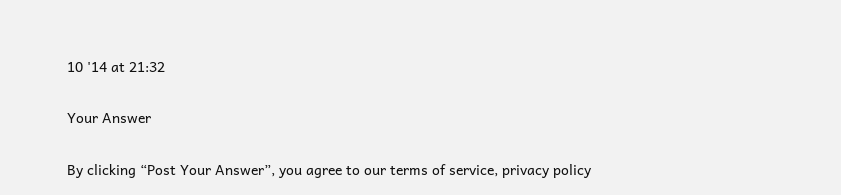10 '14 at 21:32

Your Answer

By clicking “Post Your Answer”, you agree to our terms of service, privacy policy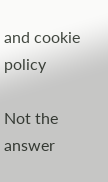and cookie policy

Not the answer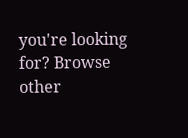you're looking for? Browse other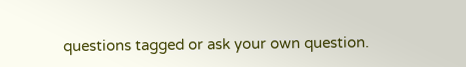questions tagged or ask your own question.